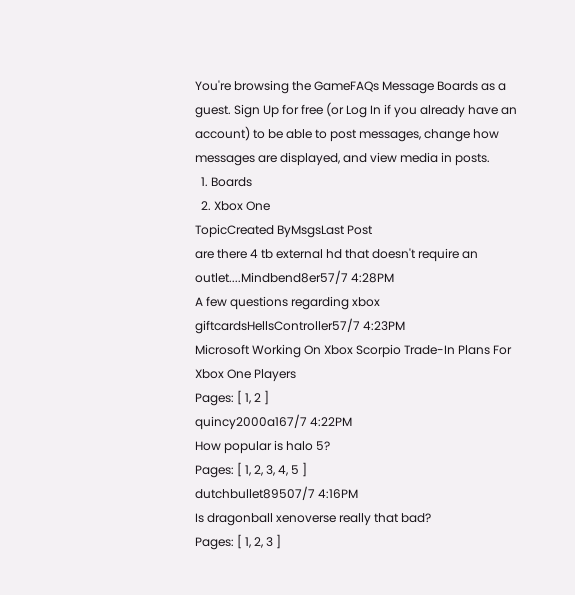You're browsing the GameFAQs Message Boards as a guest. Sign Up for free (or Log In if you already have an account) to be able to post messages, change how messages are displayed, and view media in posts.
  1. Boards
  2. Xbox One
TopicCreated ByMsgsLast Post
are there 4 tb external hd that doesn't require an outlet....Mindbend8er57/7 4:28PM
A few questions regarding xbox giftcardsHellsController57/7 4:23PM
Microsoft Working On Xbox Scorpio Trade-In Plans For Xbox One Players
Pages: [ 1, 2 ]
quincy2000a167/7 4:22PM
How popular is halo 5?
Pages: [ 1, 2, 3, 4, 5 ]
dutchbullet89507/7 4:16PM
Is dragonball xenoverse really that bad?
Pages: [ 1, 2, 3 ]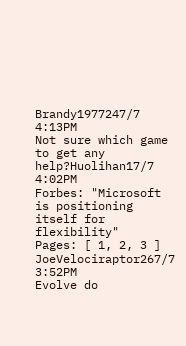Brandy1977247/7 4:13PM
Not sure which game to get any help?Huolihan17/7 4:02PM
Forbes: "Microsoft is positioning itself for flexibility"
Pages: [ 1, 2, 3 ]
JoeVelociraptor267/7 3:52PM
Evolve do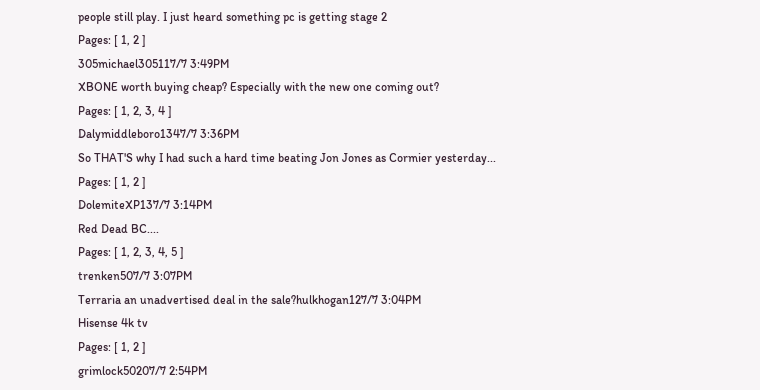people still play. I just heard something pc is getting stage 2
Pages: [ 1, 2 ]
305michael305117/7 3:49PM
XBONE worth buying cheap? Especially with the new one coming out?
Pages: [ 1, 2, 3, 4 ]
Dalymiddleboro1347/7 3:36PM
So THAT'S why I had such a hard time beating Jon Jones as Cormier yesterday...
Pages: [ 1, 2 ]
DolemiteXP137/7 3:14PM
Red Dead BC....
Pages: [ 1, 2, 3, 4, 5 ]
trenken507/7 3:07PM
Terraria an unadvertised deal in the sale?hulkhogan127/7 3:04PM
Hisense 4k tv
Pages: [ 1, 2 ]
grimlock50207/7 2:54PM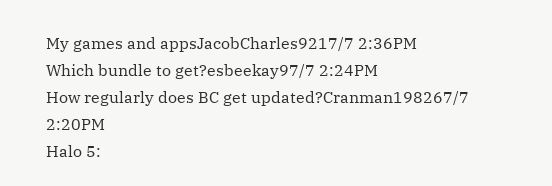My games and appsJacobCharles9217/7 2:36PM
Which bundle to get?esbeekay97/7 2:24PM
How regularly does BC get updated?Cranman198267/7 2:20PM
Halo 5: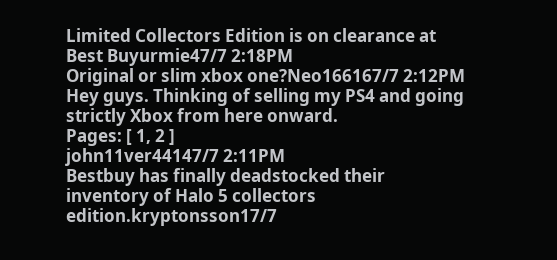Limited Collectors Edition is on clearance at Best Buyurmie47/7 2:18PM
Original or slim xbox one?Neo166167/7 2:12PM
Hey guys. Thinking of selling my PS4 and going strictly Xbox from here onward.
Pages: [ 1, 2 ]
john11ver44147/7 2:11PM
Bestbuy has finally deadstocked their inventory of Halo 5 collectors edition.kryptonsson17/7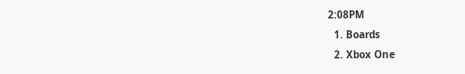2:08PM
  1. Boards
  2. Xbox One